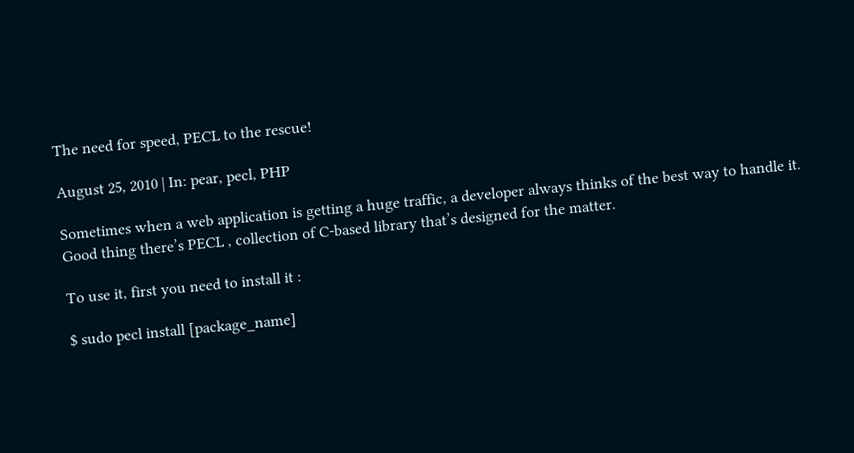The need for speed, PECL to the rescue!

August 25, 2010 | In: pear, pecl, PHP

Sometimes when a web application is getting a huge traffic, a developer always thinks of the best way to handle it. Good thing there’s PECL , collection of C-based library that’s designed for the matter.

To use it, first you need to install it :

$ sudo pecl install [package_name]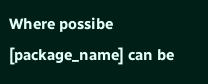Where possibe [package_name] can be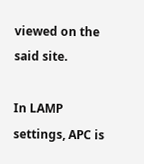viewed on the said site.

In LAMP settings, APC is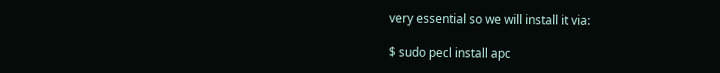very essential so we will install it via:

$ sudo pecl install apc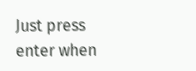Just press enter when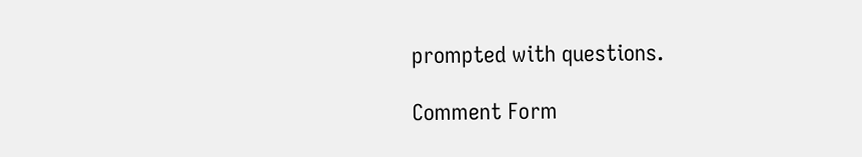prompted with questions.

Comment Form